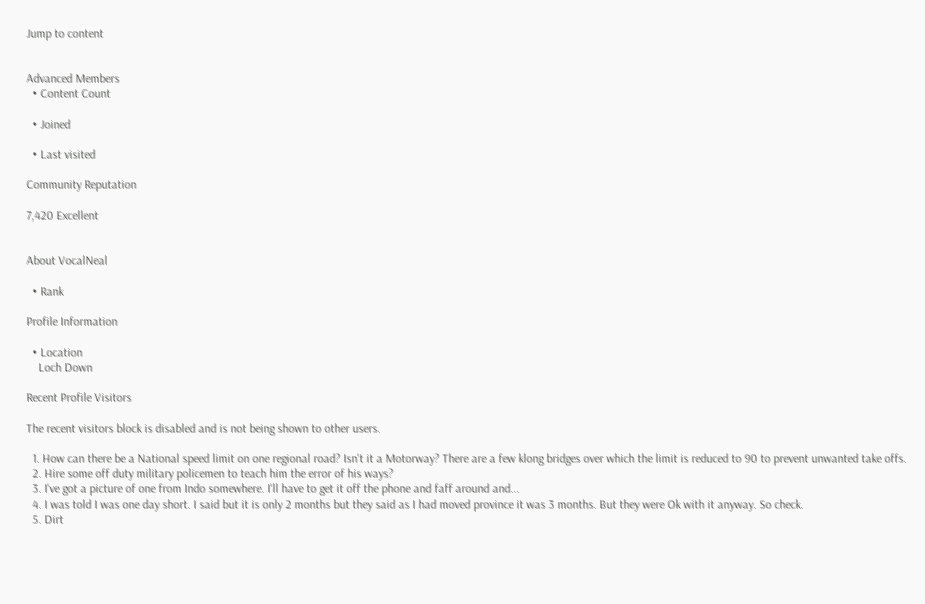Jump to content


Advanced Members
  • Content Count

  • Joined

  • Last visited

Community Reputation

7,420 Excellent


About VocalNeal

  • Rank

Profile Information

  • Location
    Loch Down

Recent Profile Visitors

The recent visitors block is disabled and is not being shown to other users.

  1. How can there be a National speed limit on one regional road? Isn't it a Motorway? There are a few klong bridges over which the limit is reduced to 90 to prevent unwanted take offs.
  2. Hire some off duty military policemen to teach him the error of his ways?
  3. I've got a picture of one from Indo somewhere. I'll have to get it off the phone and faff around and...
  4. I was told I was one day short. I said but it is only 2 months but they said as I had moved province it was 3 months. But they were Ok with it anyway. So check.
  5. Dirt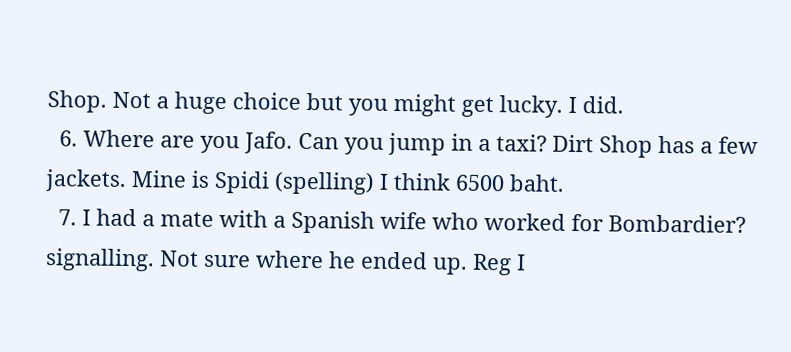Shop. Not a huge choice but you might get lucky. I did.
  6. Where are you Jafo. Can you jump in a taxi? Dirt Shop has a few jackets. Mine is Spidi (spelling) I think 6500 baht.
  7. I had a mate with a Spanish wife who worked for Bombardier? signalling. Not sure where he ended up. Reg I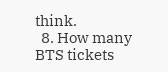think.
  8. How many BTS tickets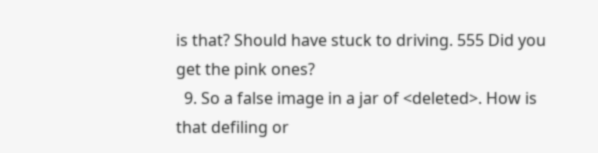is that? Should have stuck to driving. 555 Did you get the pink ones?
  9. So a false image in a jar of <deleted>. How is that defiling or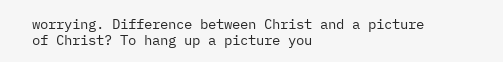worrying. Difference between Christ and a picture of Christ? To hang up a picture you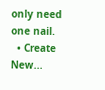only need one nail.
  • Create New...